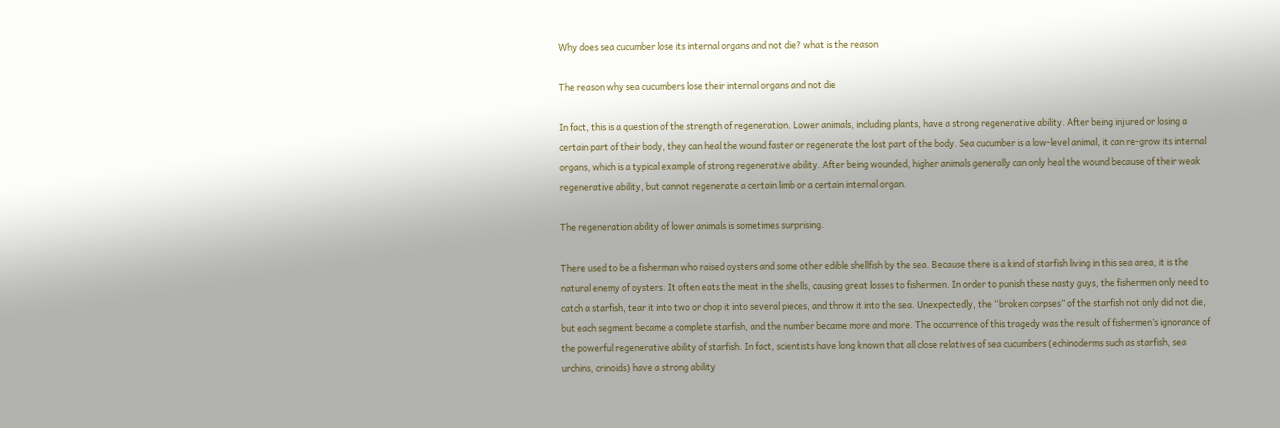Why does sea cucumber lose its internal organs and not die? what is the reason

The reason why sea cucumbers lose their internal organs and not die

In fact, this is a question of the strength of regeneration. Lower animals, including plants, have a strong regenerative ability. After being injured or losing a certain part of their body, they can heal the wound faster or regenerate the lost part of the body. Sea cucumber is a low-level animal, it can re-grow its internal organs, which is a typical example of strong regenerative ability. After being wounded, higher animals generally can only heal the wound because of their weak regenerative ability, but cannot regenerate a certain limb or a certain internal organ.

The regeneration ability of lower animals is sometimes surprising.

There used to be a fisherman who raised oysters and some other edible shellfish by the sea. Because there is a kind of starfish living in this sea area, it is the natural enemy of oysters. It often eats the meat in the shells, causing great losses to fishermen. In order to punish these nasty guys, the fishermen only need to catch a starfish, tear it into two or chop it into several pieces, and throw it into the sea. Unexpectedly, the “broken corpses” of the starfish not only did not die, but each segment became a complete starfish, and the number became more and more. The occurrence of this tragedy was the result of fishermen’s ignorance of the powerful regenerative ability of starfish. In fact, scientists have long known that all close relatives of sea cucumbers (echinoderms such as starfish, sea urchins, crinoids) have a strong ability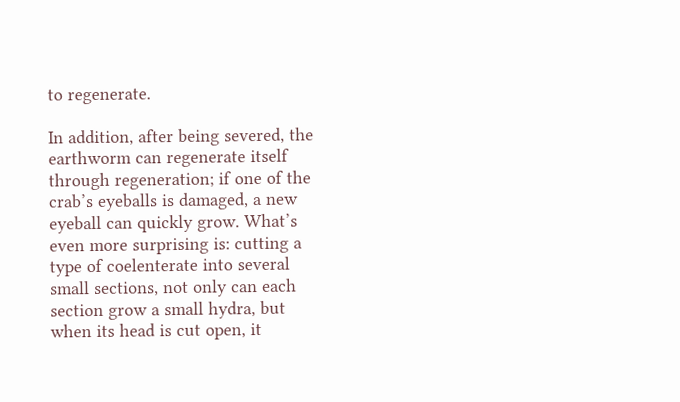to regenerate.

In addition, after being severed, the earthworm can regenerate itself through regeneration; if one of the crab’s eyeballs is damaged, a new eyeball can quickly grow. What’s even more surprising is: cutting a type of coelenterate into several small sections, not only can each section grow a small hydra, but when its head is cut open, it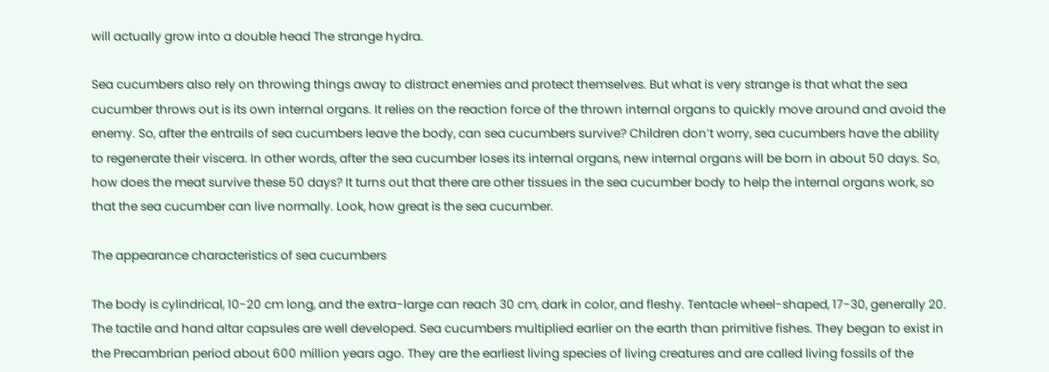will actually grow into a double head The strange hydra.

Sea cucumbers also rely on throwing things away to distract enemies and protect themselves. But what is very strange is that what the sea cucumber throws out is its own internal organs. It relies on the reaction force of the thrown internal organs to quickly move around and avoid the enemy. So, after the entrails of sea cucumbers leave the body, can sea cucumbers survive? Children don’t worry, sea cucumbers have the ability to regenerate their viscera. In other words, after the sea cucumber loses its internal organs, new internal organs will be born in about 50 days. So, how does the meat survive these 50 days? It turns out that there are other tissues in the sea cucumber body to help the internal organs work, so that the sea cucumber can live normally. Look, how great is the sea cucumber.

The appearance characteristics of sea cucumbers

The body is cylindrical, 10-20 cm long, and the extra-large can reach 30 cm, dark in color, and fleshy. Tentacle wheel-shaped, 17-30, generally 20. The tactile and hand altar capsules are well developed. Sea cucumbers multiplied earlier on the earth than primitive fishes. They began to exist in the Precambrian period about 600 million years ago. They are the earliest living species of living creatures and are called living fossils of the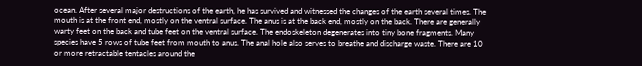ocean. After several major destructions of the earth, he has survived and witnessed the changes of the earth several times. The mouth is at the front end, mostly on the ventral surface. The anus is at the back end, mostly on the back. There are generally warty feet on the back and tube feet on the ventral surface. The endoskeleton degenerates into tiny bone fragments. Many species have 5 rows of tube feet from mouth to anus. The anal hole also serves to breathe and discharge waste. There are 10 or more retractable tentacles around the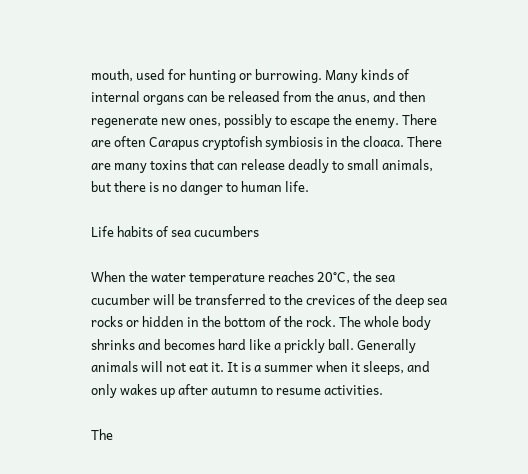mouth, used for hunting or burrowing. Many kinds of internal organs can be released from the anus, and then regenerate new ones, possibly to escape the enemy. There are often Carapus cryptofish symbiosis in the cloaca. There are many toxins that can release deadly to small animals, but there is no danger to human life.

Life habits of sea cucumbers

When the water temperature reaches 20°C, the sea cucumber will be transferred to the crevices of the deep sea rocks or hidden in the bottom of the rock. The whole body shrinks and becomes hard like a prickly ball. Generally animals will not eat it. It is a summer when it sleeps, and only wakes up after autumn to resume activities.

The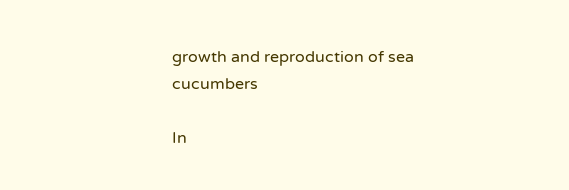growth and reproduction of sea cucumbers

In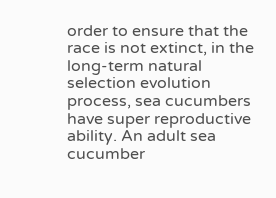order to ensure that the race is not extinct, in the long-term natural selection evolution process, sea cucumbers have super reproductive ability. An adult sea cucumber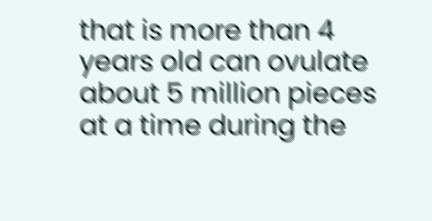that is more than 4 years old can ovulate about 5 million pieces at a time during the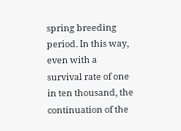spring breeding period. In this way, even with a survival rate of one in ten thousand, the continuation of the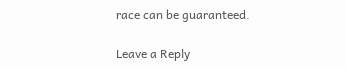race can be guaranteed.

Leave a Reply